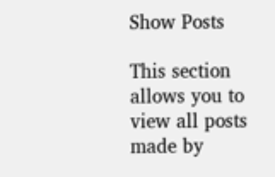Show Posts

This section allows you to view all posts made by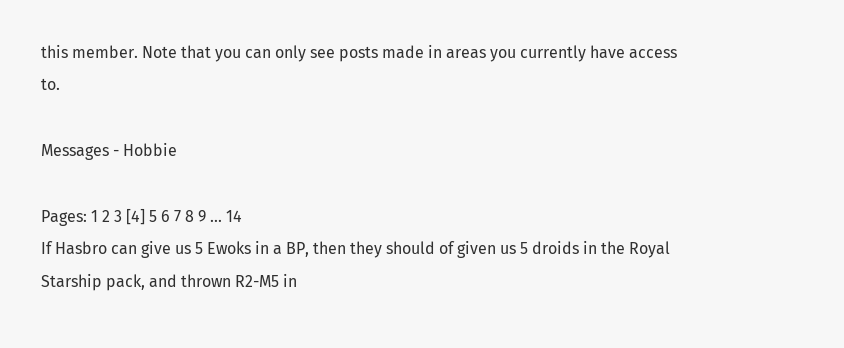this member. Note that you can only see posts made in areas you currently have access to.

Messages - Hobbie

Pages: 1 2 3 [4] 5 6 7 8 9 ... 14
If Hasbro can give us 5 Ewoks in a BP, then they should of given us 5 droids in the Royal Starship pack, and thrown R2-M5 in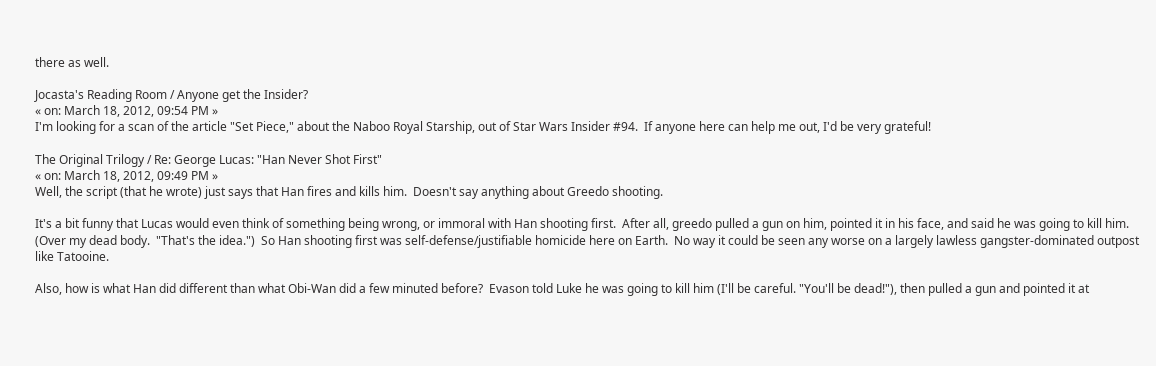there as well.

Jocasta's Reading Room / Anyone get the Insider?
« on: March 18, 2012, 09:54 PM »
I'm looking for a scan of the article "Set Piece," about the Naboo Royal Starship, out of Star Wars Insider #94.  If anyone here can help me out, I'd be very grateful!

The Original Trilogy / Re: George Lucas: "Han Never Shot First"
« on: March 18, 2012, 09:49 PM »
Well, the script (that he wrote) just says that Han fires and kills him.  Doesn't say anything about Greedo shooting.

It's a bit funny that Lucas would even think of something being wrong, or immoral with Han shooting first.  After all, greedo pulled a gun on him, pointed it in his face, and said he was going to kill him.  (Over my dead body.  "That's the idea.")  So Han shooting first was self-defense/justifiable homicide here on Earth.  No way it could be seen any worse on a largely lawless gangster-dominated outpost like Tatooine.

Also, how is what Han did different than what Obi-Wan did a few minuted before?  Evason told Luke he was going to kill him (I'll be careful. "You'll be dead!"), then pulled a gun and pointed it at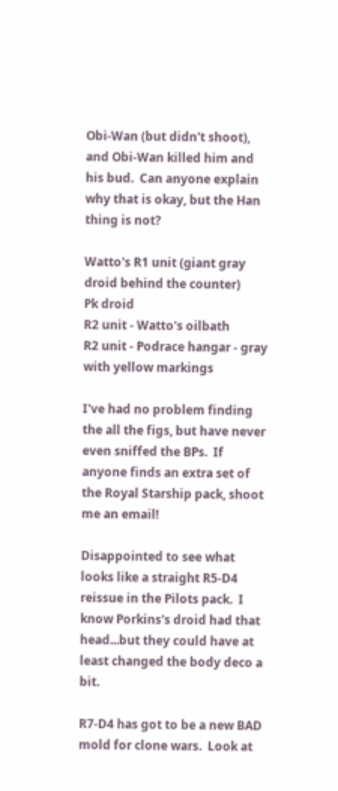Obi-Wan (but didn't shoot), and Obi-Wan killed him and his bud.  Can anyone explain why that is okay, but the Han thing is not?

Watto's R1 unit (giant gray droid behind the counter)
Pk droid
R2 unit - Watto's oilbath
R2 unit - Podrace hangar - gray with yellow markings

I've had no problem finding the all the figs, but have never even sniffed the BPs.  If anyone finds an extra set of the Royal Starship pack, shoot me an email!

Disappointed to see what looks like a straight R5-D4 reissue in the Pilots pack.  I know Porkins's droid had that head...but they could have at least changed the body deco a bit.

R7-D4 has got to be a new BAD mold for clone wars.  Look at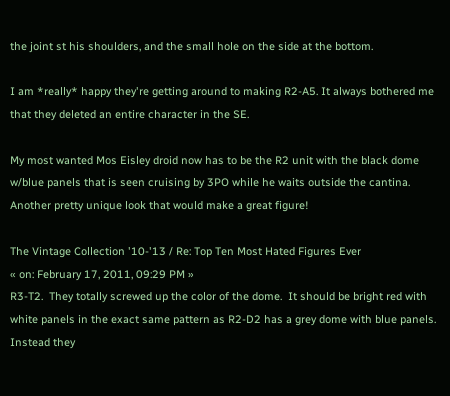the joint st his shoulders, and the small hole on the side at the bottom.

I am *really* happy they're getting around to making R2-A5. It always bothered me that they deleted an entire character in the SE.

My most wanted Mos Eisley droid now has to be the R2 unit with the black dome w/blue panels that is seen cruising by 3PO while he waits outside the cantina.  Another pretty unique look that would make a great figure!

The Vintage Collection '10-'13 / Re: Top Ten Most Hated Figures Ever
« on: February 17, 2011, 09:29 PM »
R3-T2.  They totally screwed up the color of the dome.  It should be bright red with white panels in the exact same pattern as R2-D2 has a grey dome with blue panels.  Instead they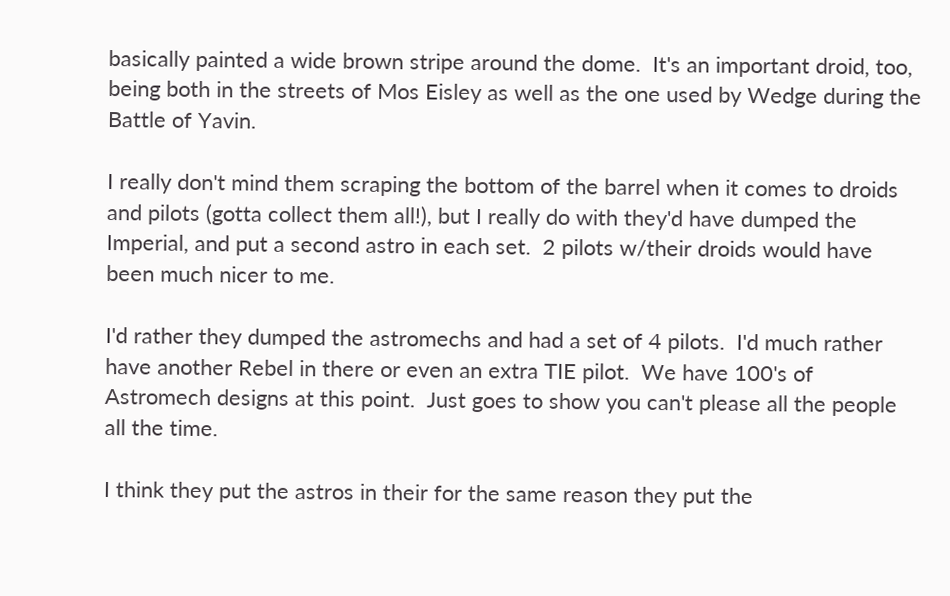basically painted a wide brown stripe around the dome.  It's an important droid, too, being both in the streets of Mos Eisley as well as the one used by Wedge during the Battle of Yavin.

I really don't mind them scraping the bottom of the barrel when it comes to droids and pilots (gotta collect them all!), but I really do with they'd have dumped the Imperial, and put a second astro in each set.  2 pilots w/their droids would have been much nicer to me.

I'd rather they dumped the astromechs and had a set of 4 pilots.  I'd much rather have another Rebel in there or even an extra TIE pilot.  We have 100's of Astromech designs at this point.  Just goes to show you can't please all the people all the time.

I think they put the astros in their for the same reason they put the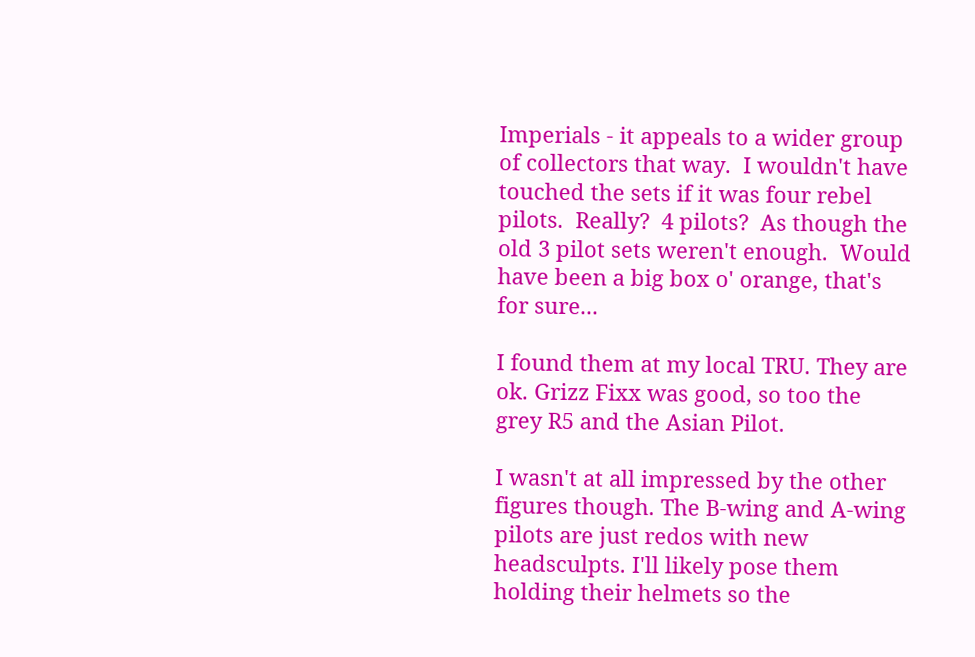Imperials - it appeals to a wider group of collectors that way.  I wouldn't have touched the sets if it was four rebel pilots.  Really?  4 pilots?  As though the old 3 pilot sets weren't enough.  Would have been a big box o' orange, that's for sure...

I found them at my local TRU. They are ok. Grizz Fixx was good, so too the grey R5 and the Asian Pilot.

I wasn't at all impressed by the other figures though. The B-wing and A-wing pilots are just redos with new headsculpts. I'll likely pose them holding their helmets so the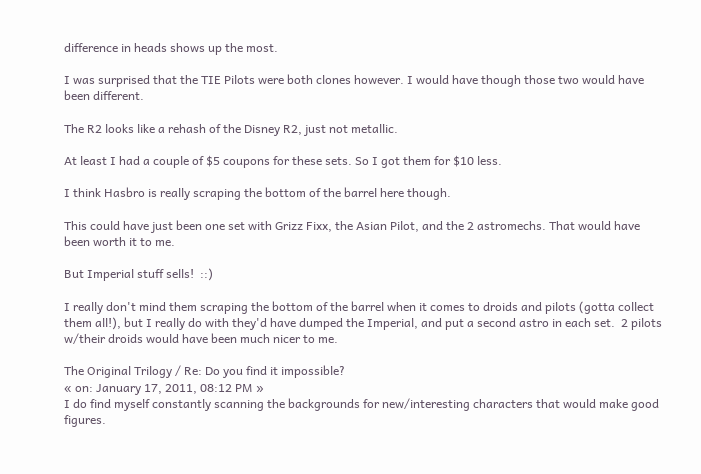difference in heads shows up the most.

I was surprised that the TIE Pilots were both clones however. I would have though those two would have been different.

The R2 looks like a rehash of the Disney R2, just not metallic.

At least I had a couple of $5 coupons for these sets. So I got them for $10 less.

I think Hasbro is really scraping the bottom of the barrel here though.

This could have just been one set with Grizz Fixx, the Asian Pilot, and the 2 astromechs. That would have been worth it to me.

But Imperial stuff sells!  ::)

I really don't mind them scraping the bottom of the barrel when it comes to droids and pilots (gotta collect them all!), but I really do with they'd have dumped the Imperial, and put a second astro in each set.  2 pilots w/their droids would have been much nicer to me.

The Original Trilogy / Re: Do you find it impossible?
« on: January 17, 2011, 08:12 PM »
I do find myself constantly scanning the backgrounds for new/interesting characters that would make good figures.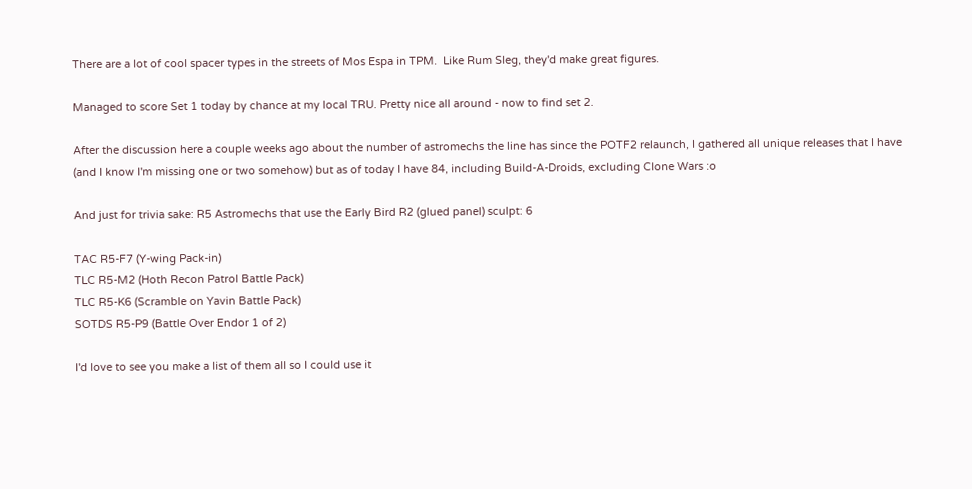There are a lot of cool spacer types in the streets of Mos Espa in TPM.  Like Rum Sleg, they'd make great figures.

Managed to score Set 1 today by chance at my local TRU. Pretty nice all around - now to find set 2.

After the discussion here a couple weeks ago about the number of astromechs the line has since the POTF2 relaunch, I gathered all unique releases that I have (and I know I'm missing one or two somehow) but as of today I have 84, including Build-A-Droids, excluding Clone Wars :o

And just for trivia sake: R5 Astromechs that use the Early Bird R2 (glued panel) sculpt: 6

TAC R5-F7 (Y-wing Pack-in)
TLC R5-M2 (Hoth Recon Patrol Battle Pack)
TLC R5-K6 (Scramble on Yavin Battle Pack)
SOTDS R5-P9 (Battle Over Endor 1 of 2)

I'd love to see you make a list of them all so I could use it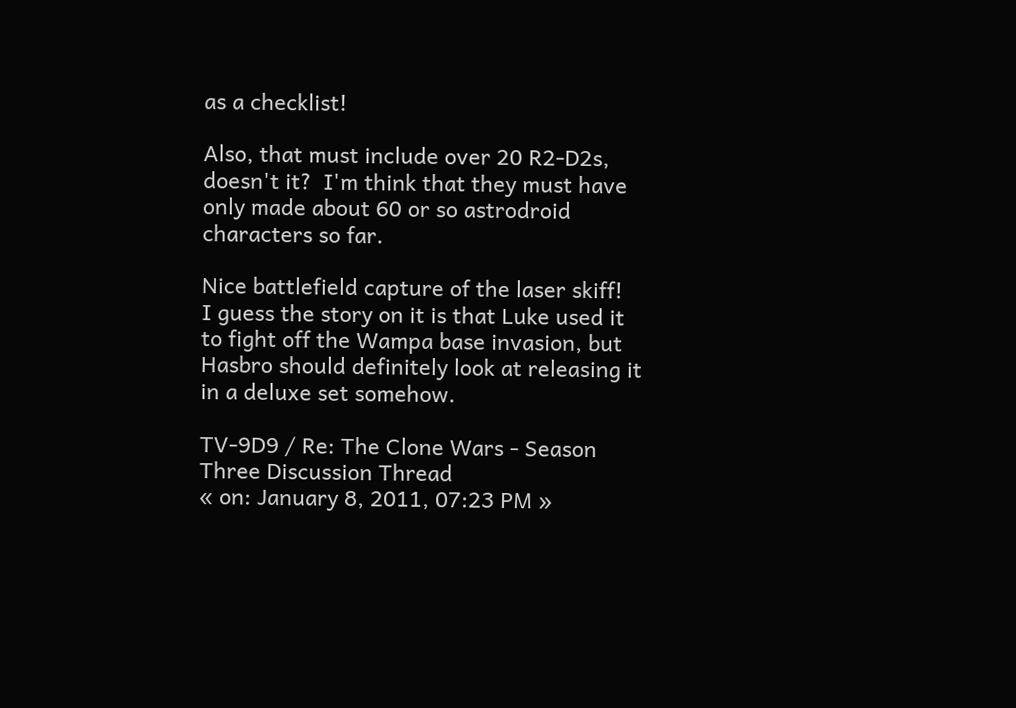as a checklist!

Also, that must include over 20 R2-D2s, doesn't it?  I'm think that they must have only made about 60 or so astrodroid characters so far.

Nice battlefield capture of the laser skiff!  I guess the story on it is that Luke used it to fight off the Wampa base invasion, but Hasbro should definitely look at releasing it in a deluxe set somehow.

TV-9D9 / Re: The Clone Wars - Season Three Discussion Thread
« on: January 8, 2011, 07:23 PM »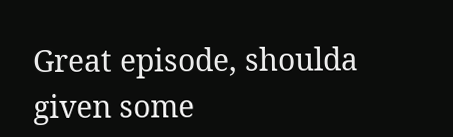Great episode, shoulda given some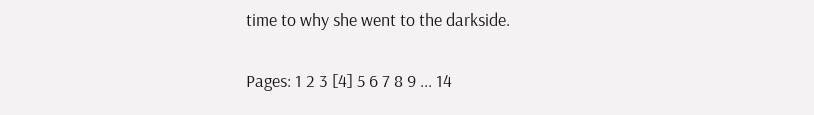time to why she went to the darkside.

Pages: 1 2 3 [4] 5 6 7 8 9 ... 14